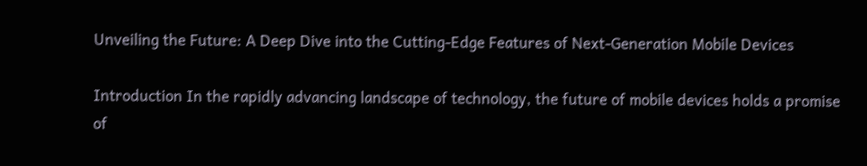Unveiling the Future: A Deep Dive into the Cutting-Edge Features of Next-Generation Mobile Devices

Introduction In the rapidly advancing landscape of technology, the future of mobile devices holds a promise of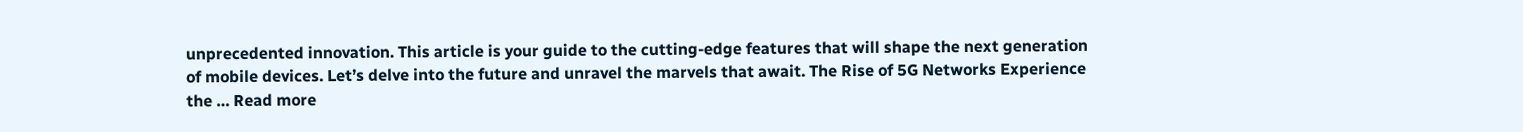unprecedented innovation. This article is your guide to the cutting-edge features that will shape the next generation of mobile devices. Let’s delve into the future and unravel the marvels that await. The Rise of 5G Networks Experience the … Read more